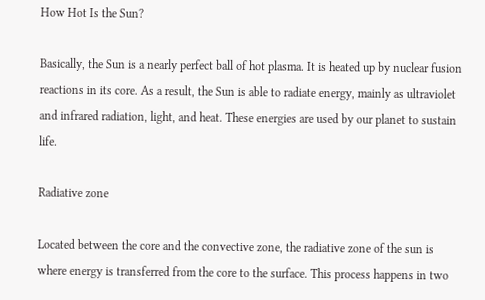How Hot Is the Sun?

Basically, the Sun is a nearly perfect ball of hot plasma. It is heated up by nuclear fusion reactions in its core. As a result, the Sun is able to radiate energy, mainly as ultraviolet and infrared radiation, light, and heat. These energies are used by our planet to sustain life.

Radiative zone

Located between the core and the convective zone, the radiative zone of the sun is where energy is transferred from the core to the surface. This process happens in two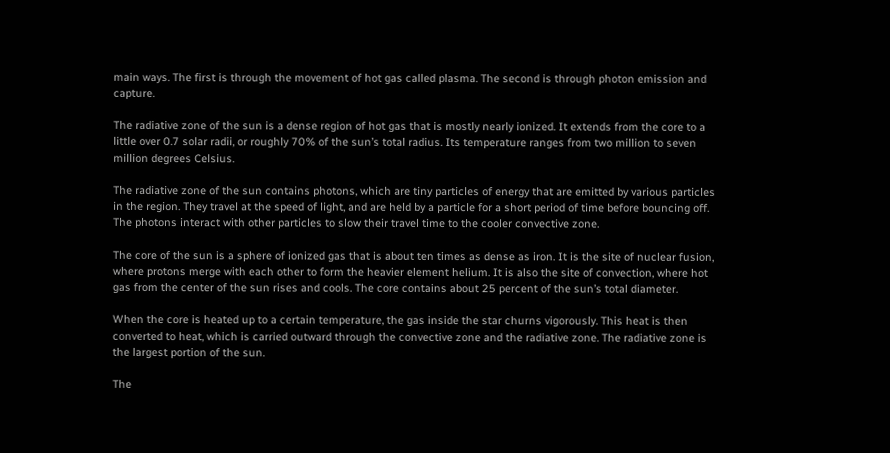main ways. The first is through the movement of hot gas called plasma. The second is through photon emission and capture.

The radiative zone of the sun is a dense region of hot gas that is mostly nearly ionized. It extends from the core to a little over 0.7 solar radii, or roughly 70% of the sun’s total radius. Its temperature ranges from two million to seven million degrees Celsius.

The radiative zone of the sun contains photons, which are tiny particles of energy that are emitted by various particles in the region. They travel at the speed of light, and are held by a particle for a short period of time before bouncing off. The photons interact with other particles to slow their travel time to the cooler convective zone.

The core of the sun is a sphere of ionized gas that is about ten times as dense as iron. It is the site of nuclear fusion, where protons merge with each other to form the heavier element helium. It is also the site of convection, where hot gas from the center of the sun rises and cools. The core contains about 25 percent of the sun’s total diameter.

When the core is heated up to a certain temperature, the gas inside the star churns vigorously. This heat is then converted to heat, which is carried outward through the convective zone and the radiative zone. The radiative zone is the largest portion of the sun.

The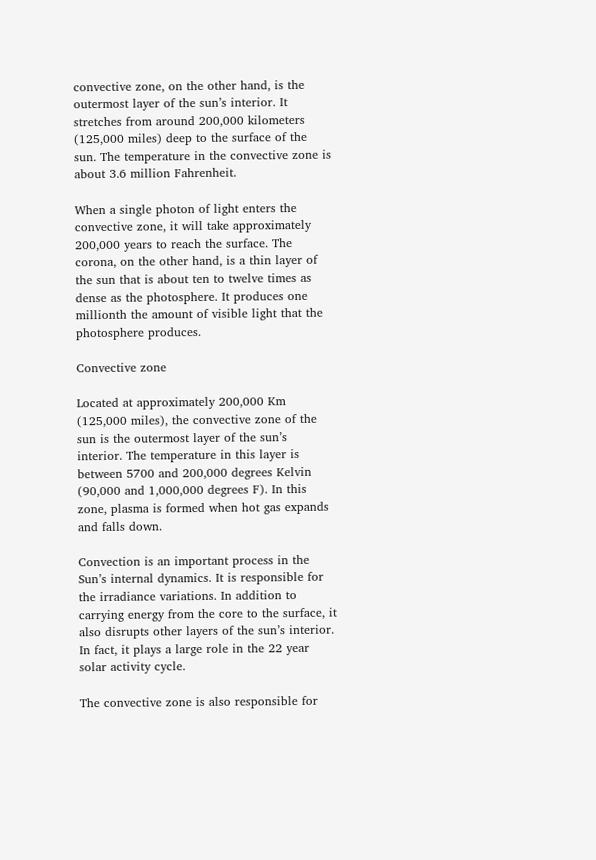convective zone, on the other hand, is the outermost layer of the sun’s interior. It stretches from around 200,000 kilometers (125,000 miles) deep to the surface of the sun. The temperature in the convective zone is about 3.6 million Fahrenheit.

When a single photon of light enters the convective zone, it will take approximately 200,000 years to reach the surface. The corona, on the other hand, is a thin layer of the sun that is about ten to twelve times as dense as the photosphere. It produces one millionth the amount of visible light that the photosphere produces.

Convective zone

Located at approximately 200,000 Km (125,000 miles), the convective zone of the sun is the outermost layer of the sun’s interior. The temperature in this layer is between 5700 and 200,000 degrees Kelvin (90,000 and 1,000,000 degrees F). In this zone, plasma is formed when hot gas expands and falls down.

Convection is an important process in the Sun’s internal dynamics. It is responsible for the irradiance variations. In addition to carrying energy from the core to the surface, it also disrupts other layers of the sun’s interior. In fact, it plays a large role in the 22 year solar activity cycle.

The convective zone is also responsible for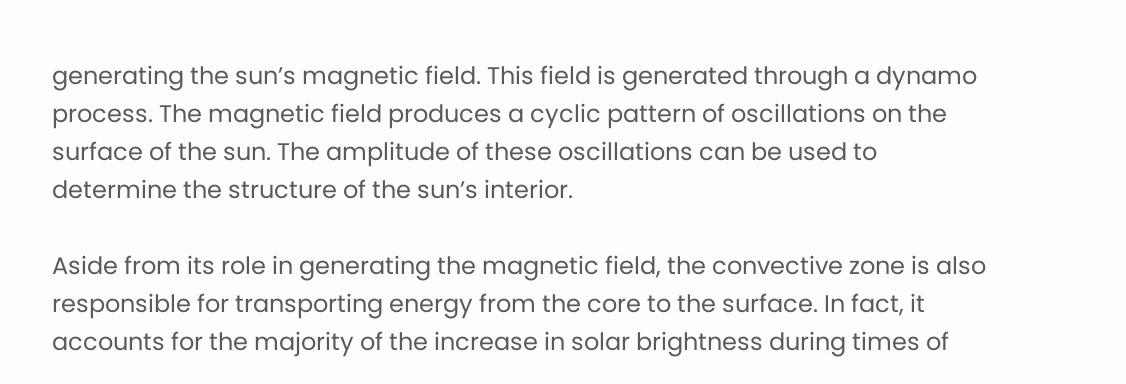generating the sun’s magnetic field. This field is generated through a dynamo process. The magnetic field produces a cyclic pattern of oscillations on the surface of the sun. The amplitude of these oscillations can be used to determine the structure of the sun’s interior.

Aside from its role in generating the magnetic field, the convective zone is also responsible for transporting energy from the core to the surface. In fact, it accounts for the majority of the increase in solar brightness during times of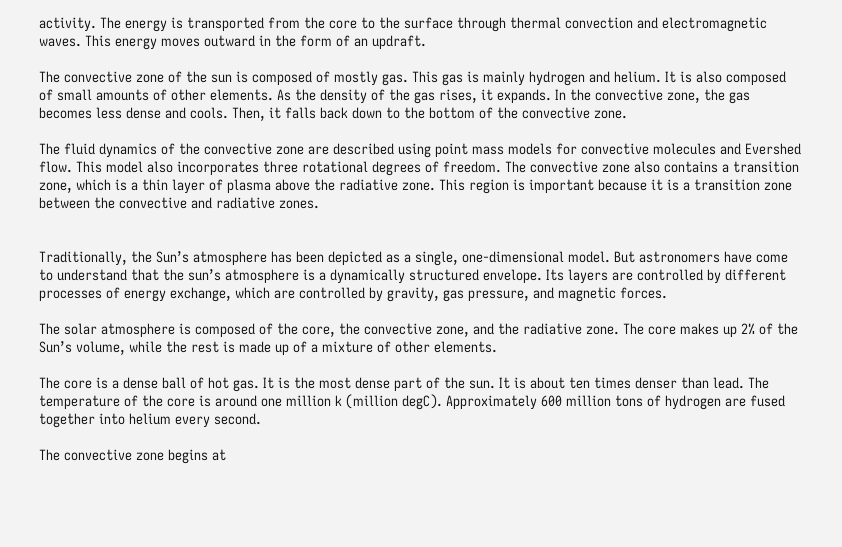activity. The energy is transported from the core to the surface through thermal convection and electromagnetic waves. This energy moves outward in the form of an updraft.

The convective zone of the sun is composed of mostly gas. This gas is mainly hydrogen and helium. It is also composed of small amounts of other elements. As the density of the gas rises, it expands. In the convective zone, the gas becomes less dense and cools. Then, it falls back down to the bottom of the convective zone.

The fluid dynamics of the convective zone are described using point mass models for convective molecules and Evershed flow. This model also incorporates three rotational degrees of freedom. The convective zone also contains a transition zone, which is a thin layer of plasma above the radiative zone. This region is important because it is a transition zone between the convective and radiative zones.


Traditionally, the Sun’s atmosphere has been depicted as a single, one-dimensional model. But astronomers have come to understand that the sun’s atmosphere is a dynamically structured envelope. Its layers are controlled by different processes of energy exchange, which are controlled by gravity, gas pressure, and magnetic forces.

The solar atmosphere is composed of the core, the convective zone, and the radiative zone. The core makes up 2% of the Sun’s volume, while the rest is made up of a mixture of other elements.

The core is a dense ball of hot gas. It is the most dense part of the sun. It is about ten times denser than lead. The temperature of the core is around one million k (million degC). Approximately 600 million tons of hydrogen are fused together into helium every second.

The convective zone begins at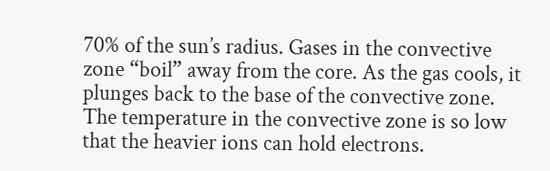70% of the sun’s radius. Gases in the convective zone “boil” away from the core. As the gas cools, it plunges back to the base of the convective zone. The temperature in the convective zone is so low that the heavier ions can hold electrons.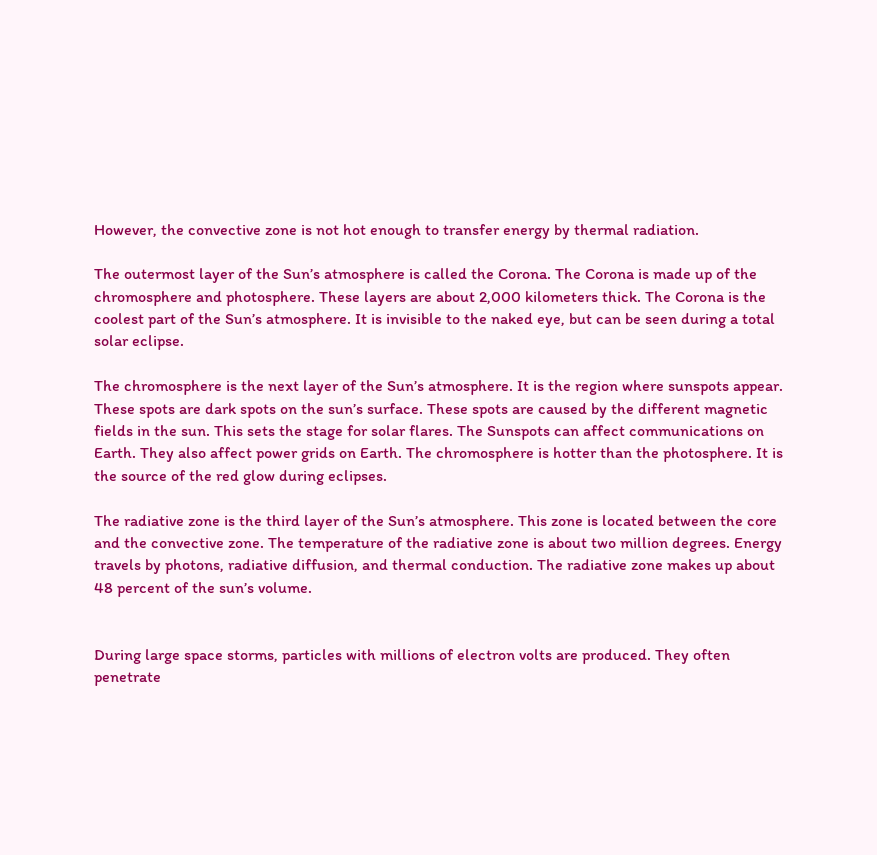However, the convective zone is not hot enough to transfer energy by thermal radiation.

The outermost layer of the Sun’s atmosphere is called the Corona. The Corona is made up of the chromosphere and photosphere. These layers are about 2,000 kilometers thick. The Corona is the coolest part of the Sun’s atmosphere. It is invisible to the naked eye, but can be seen during a total solar eclipse.

The chromosphere is the next layer of the Sun’s atmosphere. It is the region where sunspots appear. These spots are dark spots on the sun’s surface. These spots are caused by the different magnetic fields in the sun. This sets the stage for solar flares. The Sunspots can affect communications on Earth. They also affect power grids on Earth. The chromosphere is hotter than the photosphere. It is the source of the red glow during eclipses.

The radiative zone is the third layer of the Sun’s atmosphere. This zone is located between the core and the convective zone. The temperature of the radiative zone is about two million degrees. Energy travels by photons, radiative diffusion, and thermal conduction. The radiative zone makes up about 48 percent of the sun’s volume.


During large space storms, particles with millions of electron volts are produced. They often penetrate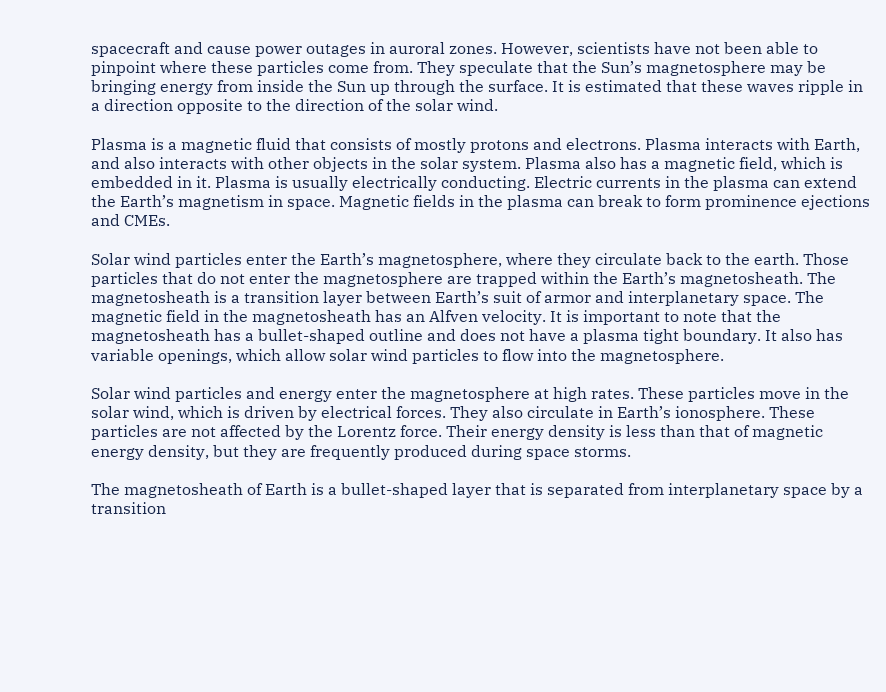spacecraft and cause power outages in auroral zones. However, scientists have not been able to pinpoint where these particles come from. They speculate that the Sun’s magnetosphere may be bringing energy from inside the Sun up through the surface. It is estimated that these waves ripple in a direction opposite to the direction of the solar wind.

Plasma is a magnetic fluid that consists of mostly protons and electrons. Plasma interacts with Earth, and also interacts with other objects in the solar system. Plasma also has a magnetic field, which is embedded in it. Plasma is usually electrically conducting. Electric currents in the plasma can extend the Earth’s magnetism in space. Magnetic fields in the plasma can break to form prominence ejections and CMEs.

Solar wind particles enter the Earth’s magnetosphere, where they circulate back to the earth. Those particles that do not enter the magnetosphere are trapped within the Earth’s magnetosheath. The magnetosheath is a transition layer between Earth’s suit of armor and interplanetary space. The magnetic field in the magnetosheath has an Alfven velocity. It is important to note that the magnetosheath has a bullet-shaped outline and does not have a plasma tight boundary. It also has variable openings, which allow solar wind particles to flow into the magnetosphere.

Solar wind particles and energy enter the magnetosphere at high rates. These particles move in the solar wind, which is driven by electrical forces. They also circulate in Earth’s ionosphere. These particles are not affected by the Lorentz force. Their energy density is less than that of magnetic energy density, but they are frequently produced during space storms.

The magnetosheath of Earth is a bullet-shaped layer that is separated from interplanetary space by a transition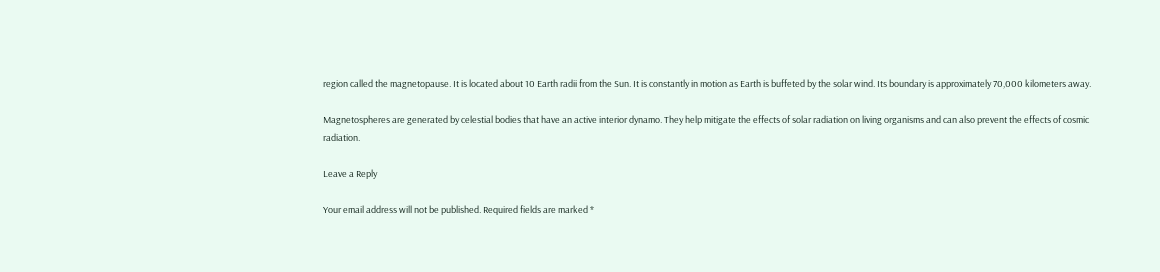region called the magnetopause. It is located about 10 Earth radii from the Sun. It is constantly in motion as Earth is buffeted by the solar wind. Its boundary is approximately 70,000 kilometers away.

Magnetospheres are generated by celestial bodies that have an active interior dynamo. They help mitigate the effects of solar radiation on living organisms and can also prevent the effects of cosmic radiation.

Leave a Reply

Your email address will not be published. Required fields are marked *